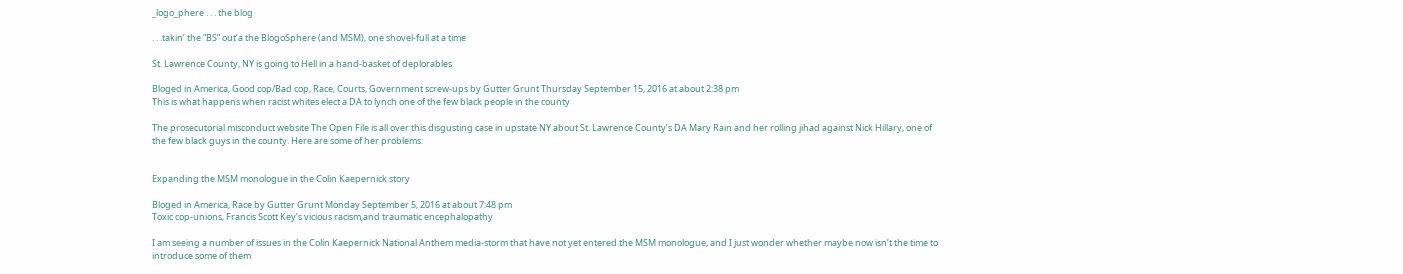_logo_phere . . . the blog

. . .takin’ the “BS” out’a the BlogoSphere (and MSM), one shovel-full at a time

St. Lawrence County, NY is going to Hell in a hand-basket of deplorables

Bloged in America, Good cop/Bad cop, Race, Courts, Government screw-ups by Gutter Grunt Thursday September 15, 2016 at about 2:38 pm
This is what happens when racist whites elect a DA to lynch one of the few black people in the county

The prosecutorial misconduct website The Open File is all over this disgusting case in upstate NY about St. Lawrence County’s DA Mary Rain and her rolling jihad against Nick Hillary, one of the few black guys in the county. Here are some of her problems:


Expanding the MSM monologue in the Colin Kaepernick story

Bloged in America, Race by Gutter Grunt Monday September 5, 2016 at about 7:48 pm
Toxic cop-unions, Francis Scott Key’s vicious racism,and traumatic encephalopathy

I am seeing a number of issues in the Colin Kaepernick National Anthem media-storm that have not yet entered the MSM monologue, and I just wonder whether maybe now isn’t the time to introduce some of them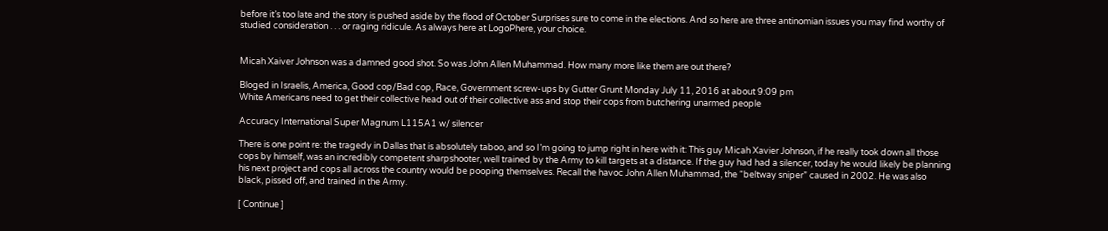before it’s too late and the story is pushed aside by the flood of October Surprises sure to come in the elections. And so here are three antinomian issues you may find worthy of studied consideration . . . or raging ridicule. As always here at LogoPhere, your choice.


Micah Xaiver Johnson was a damned good shot. So was John Allen Muhammad. How many more like them are out there?

Bloged in Israelis, America, Good cop/Bad cop, Race, Government screw-ups by Gutter Grunt Monday July 11, 2016 at about 9:09 pm
White Americans need to get their collective head out of their collective ass and stop their cops from butchering unarmed people

Accuracy International Super Magnum L115A1 w/ silencer

There is one point re: the tragedy in Dallas that is absolutely taboo, and so I’m going to jump right in here with it: This guy Micah Xavier Johnson, if he really took down all those cops by himself, was an incredibly competent sharpshooter, well trained by the Army to kill targets at a distance. If the guy had had a silencer, today he would likely be planning his next project and cops all across the country would be pooping themselves. Recall the havoc John Allen Muhammad, the “beltway sniper” caused in 2002. He was also black, pissed off, and trained in the Army.

[ Continue ]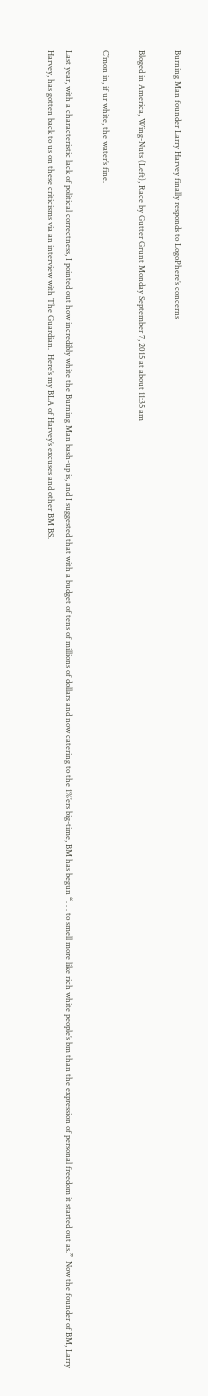Burning Man founder Larry Harvey finally responds to LogoPhere’s concerns

Bloged in America, Wing-Nuts (Left), Race by Gutter Grunt Monday September 7, 2015 at about 11:35 am

C’mon in, if ur white, the water’s fine.

Last year, with a characteristic lack of political correctness, I pointed out how incredibly white the Burning Man bash-up is, and I suggested that with a budget of tens of millions of dollars and now catering to the 1%’ers big-time, BM has begun “. . . to smell more like rich white people’s bm than the expression of personal freedom it started out as.”  Now the founder of BM, Larry Harvey, has gotten back to us on these criticisms via an interview with The Guardian.  Here’s my BLA of Harvey’s excuses and other BM BS.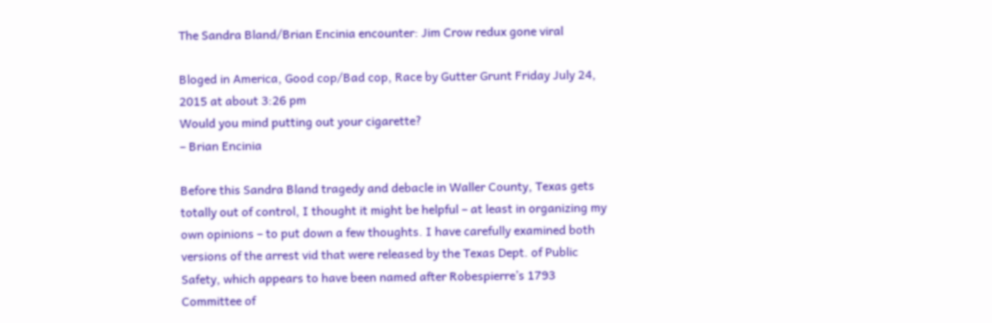The Sandra Bland/Brian Encinia encounter: Jim Crow redux gone viral

Bloged in America, Good cop/Bad cop, Race by Gutter Grunt Friday July 24, 2015 at about 3:26 pm
Would you mind putting out your cigarette?
– Brian Encinia

Before this Sandra Bland tragedy and debacle in Waller County, Texas gets totally out of control, I thought it might be helpful – at least in organizing my own opinions – to put down a few thoughts. I have carefully examined both versions of the arrest vid that were released by the Texas Dept. of Public Safety, which appears to have been named after Robespierre’s 1793 Committee of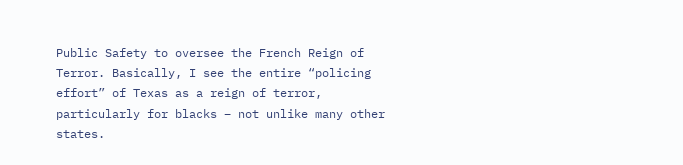Public Safety to oversee the French Reign of Terror. Basically, I see the entire “policing effort” of Texas as a reign of terror, particularly for blacks – not unlike many other states.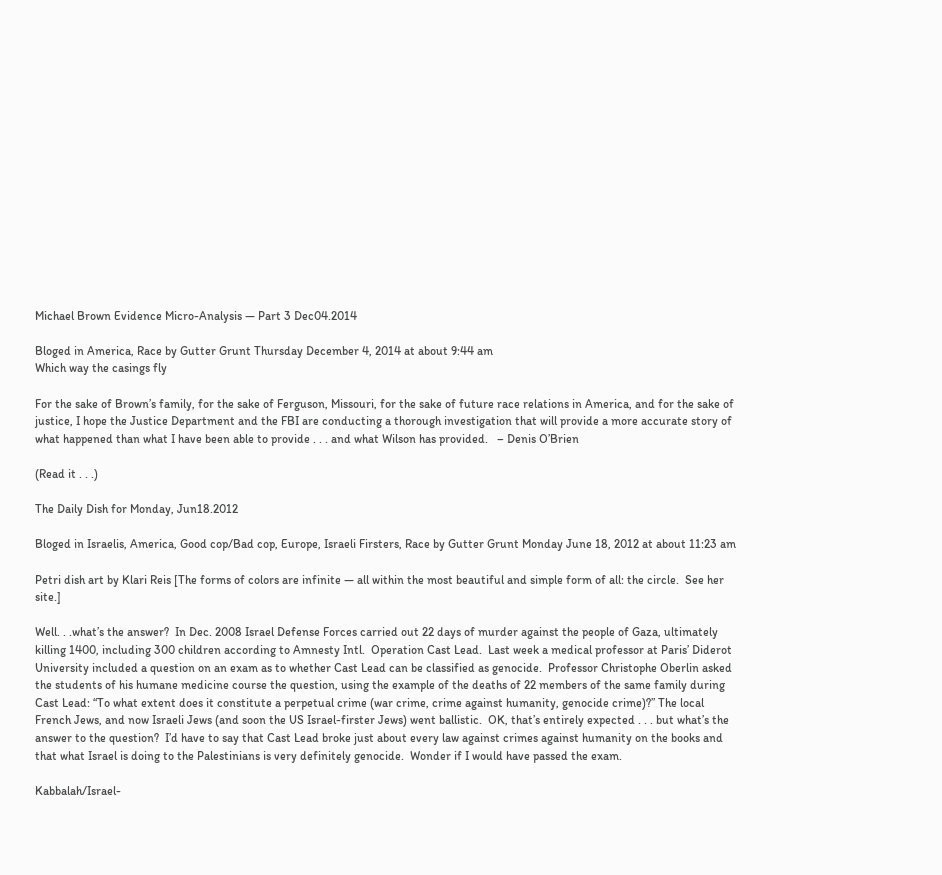Michael Brown Evidence Micro-Analysis — Part 3 Dec04.2014

Bloged in America, Race by Gutter Grunt Thursday December 4, 2014 at about 9:44 am
Which way the casings fly

For the sake of Brown’s family, for the sake of Ferguson, Missouri, for the sake of future race relations in America, and for the sake of justice, I hope the Justice Department and the FBI are conducting a thorough investigation that will provide a more accurate story of what happened than what I have been able to provide . . . and what Wilson has provided.   – Denis O’Brien

(Read it . . .)

The Daily Dish for Monday, Jun18.2012

Bloged in Israelis, America, Good cop/Bad cop, Europe, Israeli Firsters, Race by Gutter Grunt Monday June 18, 2012 at about 11:23 am

Petri dish art by Klari Reis [The forms of colors are infinite — all within the most beautiful and simple form of all: the circle.  See her site.]

Well. . .what’s the answer?  In Dec. 2008 Israel Defense Forces carried out 22 days of murder against the people of Gaza, ultimately killing 1400, including 300 children according to Amnesty Intl.  Operation Cast Lead.  Last week a medical professor at Paris’ Diderot University included a question on an exam as to whether Cast Lead can be classified as genocide.  Professor Christophe Oberlin asked the students of his humane medicine course the question, using the example of the deaths of 22 members of the same family during Cast Lead: “To what extent does it constitute a perpetual crime (war crime, crime against humanity, genocide crime)?” The local French Jews, and now Israeli Jews (and soon the US Israel-firster Jews) went ballistic.  OK, that’s entirely expected . . . but what’s the answer to the question?  I’d have to say that Cast Lead broke just about every law against crimes against humanity on the books and that what Israel is doing to the Palestinians is very definitely genocide.  Wonder if I would have passed the exam.

Kabbalah/Israel-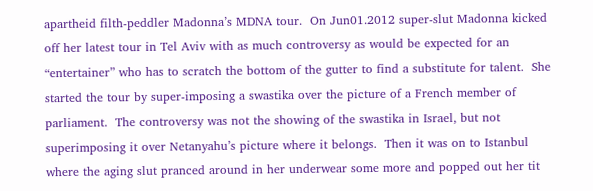apartheid filth-peddler Madonna’s MDNA tour.  On Jun01.2012 super-slut Madonna kicked off her latest tour in Tel Aviv with as much controversy as would be expected for an “entertainer” who has to scratch the bottom of the gutter to find a substitute for talent.  She started the tour by super-imposing a swastika over the picture of a French member of parliament.  The controversy was not the showing of the swastika in Israel, but not superimposing it over Netanyahu’s picture where it belongs.  Then it was on to Istanbul where the aging slut pranced around in her underwear some more and popped out her tit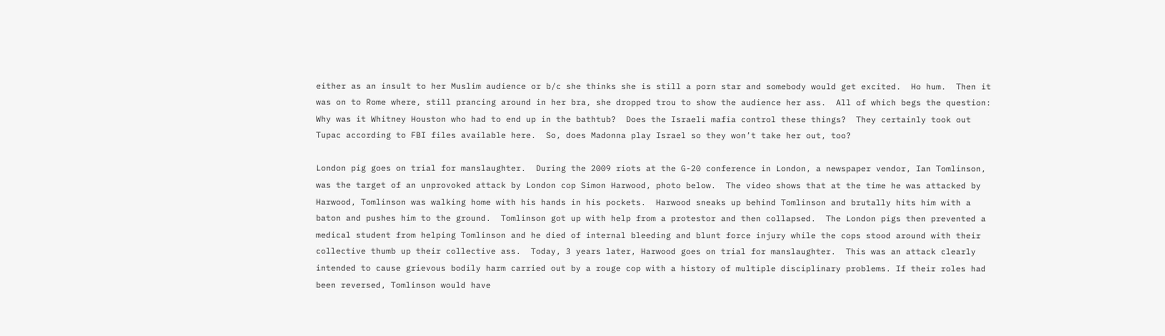either as an insult to her Muslim audience or b/c she thinks she is still a porn star and somebody would get excited.  Ho hum.  Then it was on to Rome where, still prancing around in her bra, she dropped trou to show the audience her ass.  All of which begs the question: Why was it Whitney Houston who had to end up in the bathtub?  Does the Israeli mafia control these things?  They certainly took out Tupac according to FBI files available here.  So, does Madonna play Israel so they won’t take her out, too?

London pig goes on trial for manslaughter.  During the 2009 riots at the G-20 conference in London, a newspaper vendor, Ian Tomlinson, was the target of an unprovoked attack by London cop Simon Harwood, photo below.  The video shows that at the time he was attacked by Harwood, Tomlinson was walking home with his hands in his pockets.  Harwood sneaks up behind Tomlinson and brutally hits him with a baton and pushes him to the ground.  Tomlinson got up with help from a protestor and then collapsed.  The London pigs then prevented a medical student from helping Tomlinson and he died of internal bleeding and blunt force injury while the cops stood around with their collective thumb up their collective ass.  Today, 3 years later, Harwood goes on trial for manslaughter.  This was an attack clearly intended to cause grievous bodily harm carried out by a rouge cop with a history of multiple disciplinary problems. If their roles had been reversed, Tomlinson would have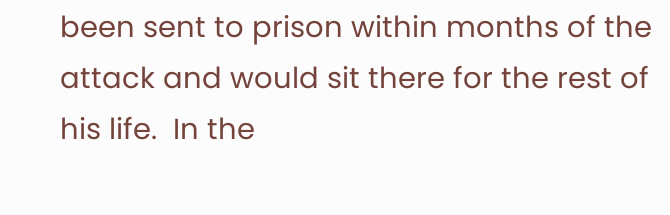been sent to prison within months of the attack and would sit there for the rest of his life.  In the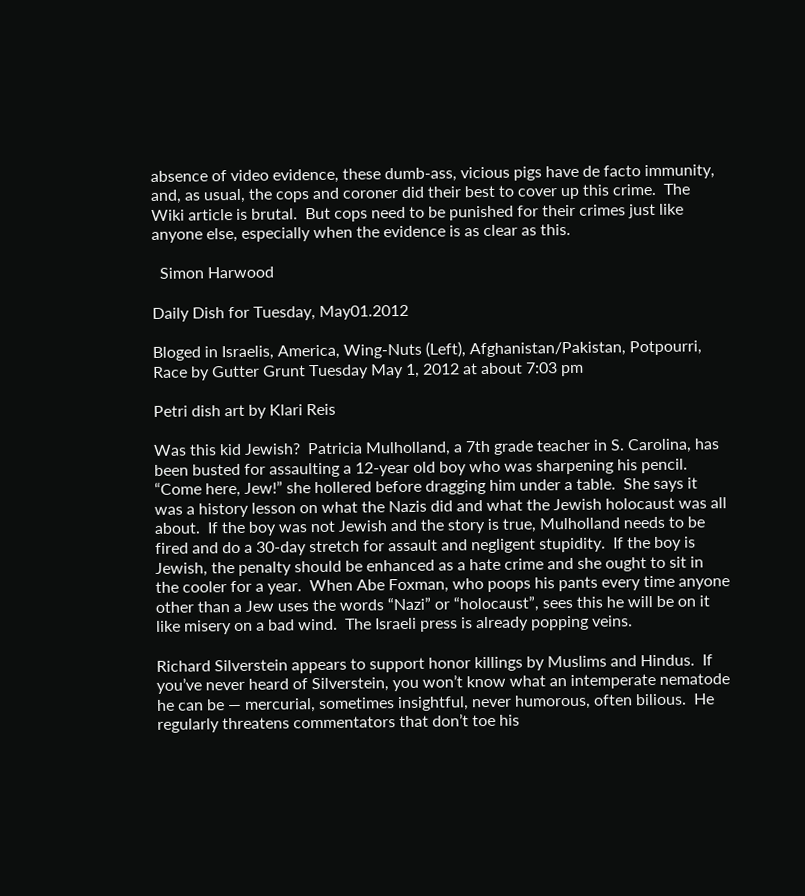absence of video evidence, these dumb-ass, vicious pigs have de facto immunity, and, as usual, the cops and coroner did their best to cover up this crime.  The Wiki article is brutal.  But cops need to be punished for their crimes just like anyone else, especially when the evidence is as clear as this.

  Simon Harwood

Daily Dish for Tuesday, May01.2012

Bloged in Israelis, America, Wing-Nuts (Left), Afghanistan/Pakistan, Potpourri, Race by Gutter Grunt Tuesday May 1, 2012 at about 7:03 pm

Petri dish art by Klari Reis

Was this kid Jewish?  Patricia Mulholland, a 7th grade teacher in S. Carolina, has been busted for assaulting a 12-year old boy who was sharpening his pencil.  “Come here, Jew!” she hollered before dragging him under a table.  She says it was a history lesson on what the Nazis did and what the Jewish holocaust was all about.  If the boy was not Jewish and the story is true, Mulholland needs to be fired and do a 30-day stretch for assault and negligent stupidity.  If the boy is Jewish, the penalty should be enhanced as a hate crime and she ought to sit in the cooler for a year.  When Abe Foxman, who poops his pants every time anyone other than a Jew uses the words “Nazi” or “holocaust”, sees this he will be on it like misery on a bad wind.  The Israeli press is already popping veins.

Richard Silverstein appears to support honor killings by Muslims and Hindus.  If you’ve never heard of Silverstein, you won’t know what an intemperate nematode he can be — mercurial, sometimes insightful, never humorous, often bilious.  He regularly threatens commentators that don’t toe his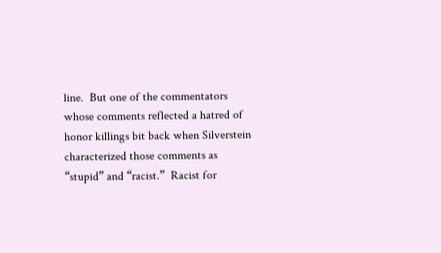line.  But one of the commentators whose comments reflected a hatred of honor killings bit back when Silverstein characterized those comments as “stupid” and “racist.”  Racist for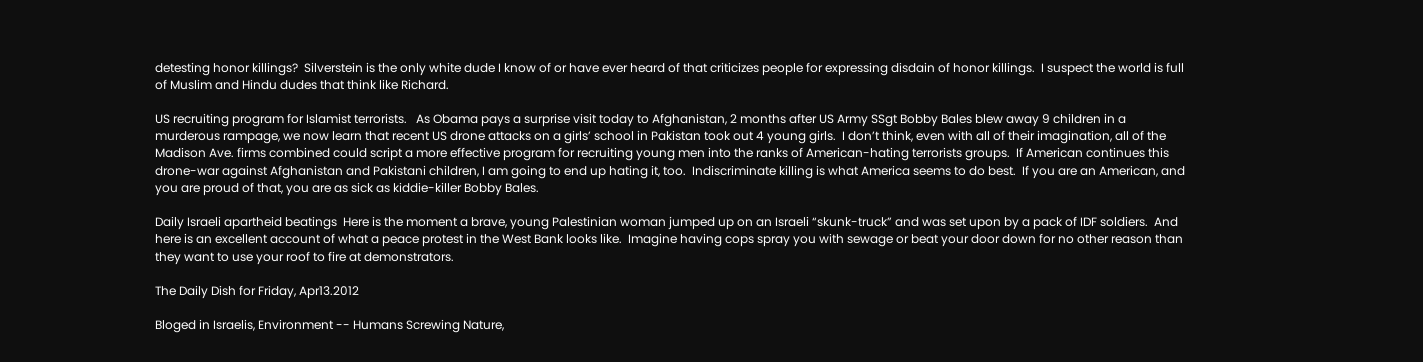detesting honor killings?  Silverstein is the only white dude I know of or have ever heard of that criticizes people for expressing disdain of honor killings.  I suspect the world is full of Muslim and Hindu dudes that think like Richard.

US recruiting program for Islamist terrorists.   As Obama pays a surprise visit today to Afghanistan, 2 months after US Army SSgt Bobby Bales blew away 9 children in a murderous rampage, we now learn that recent US drone attacks on a girls’ school in Pakistan took out 4 young girls.  I don’t think, even with all of their imagination, all of the Madison Ave. firms combined could script a more effective program for recruiting young men into the ranks of American-hating terrorists groups.  If American continues this drone-war against Afghanistan and Pakistani children, I am going to end up hating it, too.  Indiscriminate killing is what America seems to do best.  If you are an American, and you are proud of that, you are as sick as kiddie-killer Bobby Bales.

Daily Israeli apartheid beatings  Here is the moment a brave, young Palestinian woman jumped up on an Israeli “skunk-truck” and was set upon by a pack of IDF soldiers.  And here is an excellent account of what a peace protest in the West Bank looks like.  Imagine having cops spray you with sewage or beat your door down for no other reason than they want to use your roof to fire at demonstrators.

The Daily Dish for Friday, Apr13.2012

Bloged in Israelis, Environment -- Humans Screwing Nature,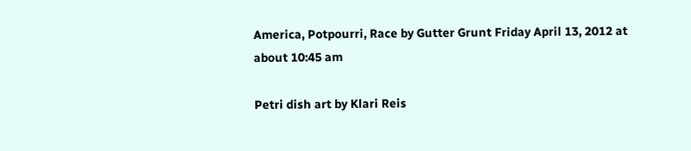America, Potpourri, Race by Gutter Grunt Friday April 13, 2012 at about 10:45 am

Petri dish art by Klari Reis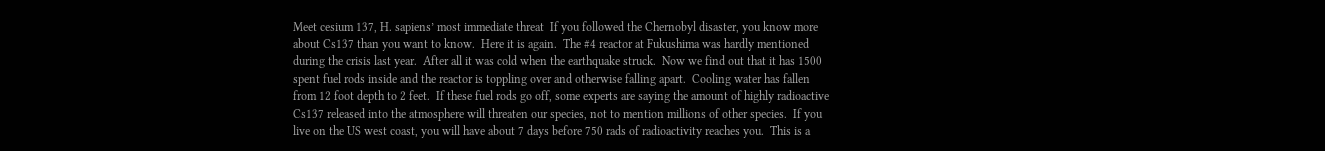Meet cesium 137, H. sapiens’ most immediate threat  If you followed the Chernobyl disaster, you know more about Cs137 than you want to know.  Here it is again.  The #4 reactor at Fukushima was hardly mentioned during the crisis last year.  After all it was cold when the earthquake struck.  Now we find out that it has 1500 spent fuel rods inside and the reactor is toppling over and otherwise falling apart.  Cooling water has fallen from 12 foot depth to 2 feet.  If these fuel rods go off, some experts are saying the amount of highly radioactive Cs137 released into the atmosphere will threaten our species, not to mention millions of other species.  If you live on the US west coast, you will have about 7 days before 750 rads of radioactivity reaches you.  This is a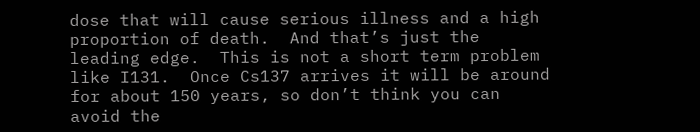dose that will cause serious illness and a high proportion of death.  And that’s just the leading edge.  This is not a short term problem like I131.  Once Cs137 arrives it will be around for about 150 years, so don’t think you can avoid the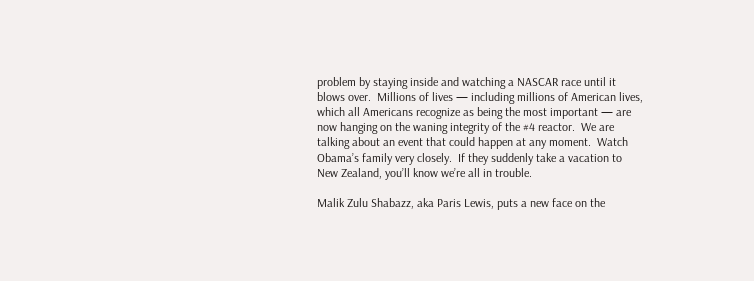problem by staying inside and watching a NASCAR race until it blows over.  Millions of lives — including millions of American lives, which all Americans recognize as being the most important — are now hanging on the waning integrity of the #4 reactor.  We are talking about an event that could happen at any moment.  Watch Obama’s family very closely.  If they suddenly take a vacation to New Zealand, you’ll know we’re all in trouble.

Malik Zulu Shabazz, aka Paris Lewis, puts a new face on the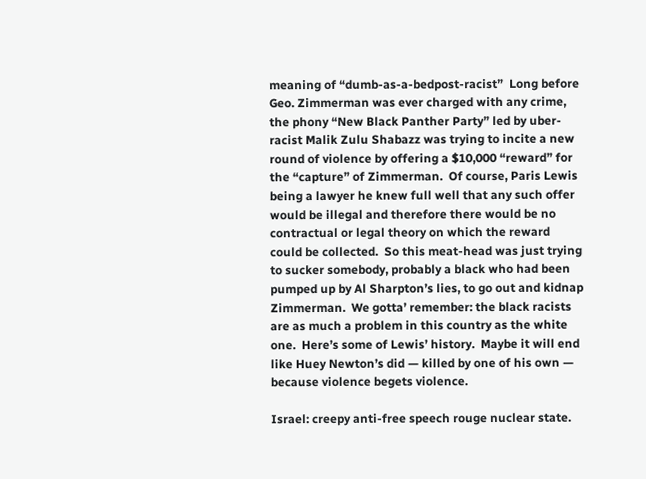meaning of “dumb-as-a-bedpost-racist”  Long before Geo. Zimmerman was ever charged with any crime, the phony “New Black Panther Party” led by uber-racist Malik Zulu Shabazz was trying to incite a new round of violence by offering a $10,000 “reward” for the “capture” of Zimmerman.  Of course, Paris Lewis being a lawyer he knew full well that any such offer would be illegal and therefore there would be no contractual or legal theory on which the reward could be collected.  So this meat-head was just trying to sucker somebody, probably a black who had been pumped up by Al Sharpton’s lies, to go out and kidnap Zimmerman.  We gotta’ remember: the black racists are as much a problem in this country as the white one.  Here’s some of Lewis’ history.  Maybe it will end like Huey Newton’s did — killed by one of his own — because violence begets violence.

Israel: creepy anti-free speech rouge nuclear state.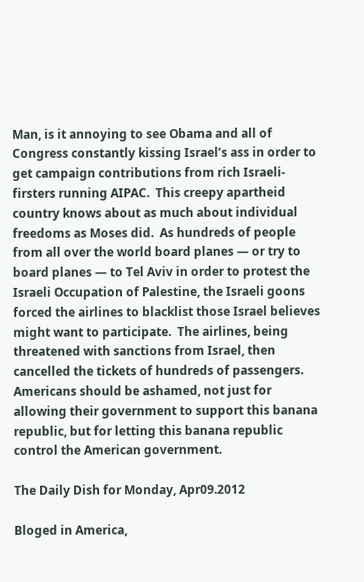Man, is it annoying to see Obama and all of Congress constantly kissing Israel’s ass in order to get campaign contributions from rich Israeli-firsters running AIPAC.  This creepy apartheid country knows about as much about individual freedoms as Moses did.  As hundreds of people from all over the world board planes — or try to board planes — to Tel Aviv in order to protest the Israeli Occupation of Palestine, the Israeli goons forced the airlines to blacklist those Israel believes might want to participate.  The airlines, being threatened with sanctions from Israel, then cancelled the tickets of hundreds of passengers. Americans should be ashamed, not just for allowing their government to support this banana republic, but for letting this banana republic control the American government.

The Daily Dish for Monday, Apr09.2012

Bloged in America,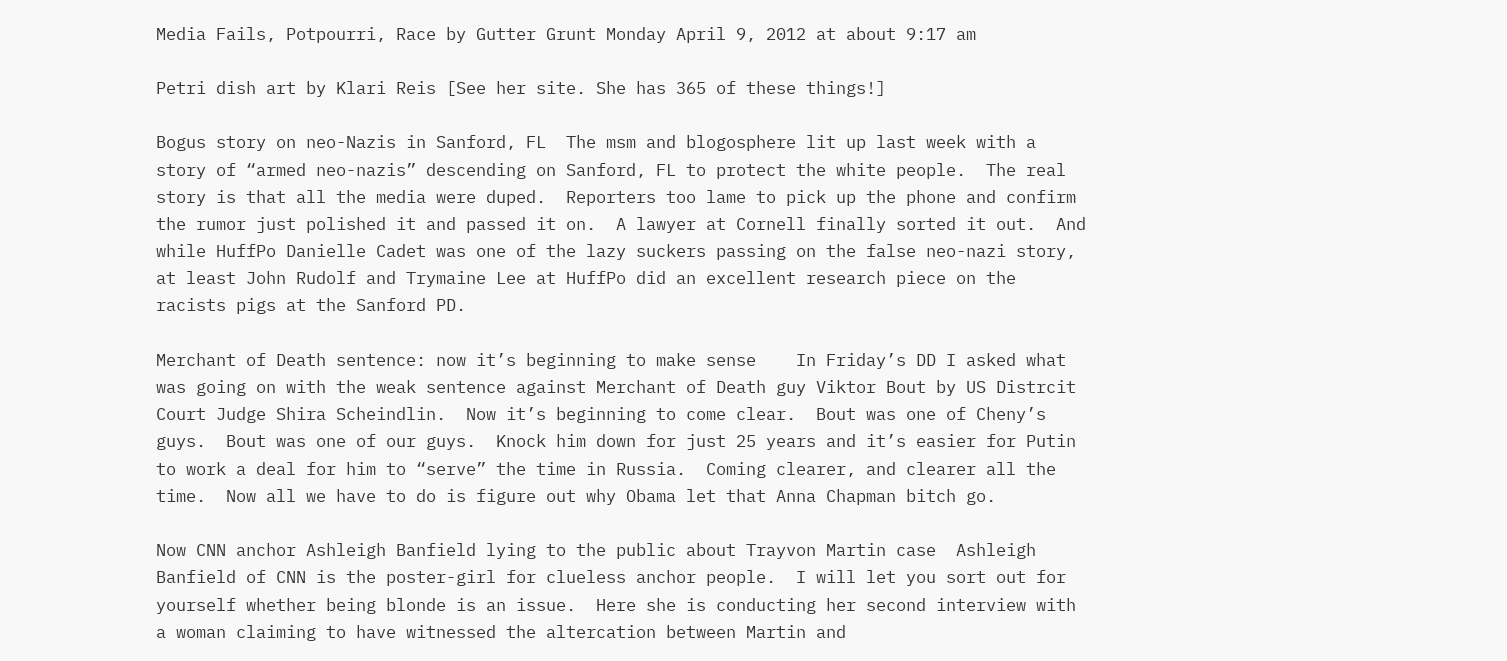Media Fails, Potpourri, Race by Gutter Grunt Monday April 9, 2012 at about 9:17 am

Petri dish art by Klari Reis [See her site. She has 365 of these things!]

Bogus story on neo-Nazis in Sanford, FL  The msm and blogosphere lit up last week with a story of “armed neo-nazis” descending on Sanford, FL to protect the white people.  The real story is that all the media were duped.  Reporters too lame to pick up the phone and confirm the rumor just polished it and passed it on.  A lawyer at Cornell finally sorted it out.  And while HuffPo Danielle Cadet was one of the lazy suckers passing on the false neo-nazi story, at least John Rudolf and Trymaine Lee at HuffPo did an excellent research piece on the racists pigs at the Sanford PD.

Merchant of Death sentence: now it’s beginning to make sense    In Friday’s DD I asked what was going on with the weak sentence against Merchant of Death guy Viktor Bout by US Distrcit Court Judge Shira Scheindlin.  Now it’s beginning to come clear.  Bout was one of Cheny’s guys.  Bout was one of our guys.  Knock him down for just 25 years and it’s easier for Putin to work a deal for him to “serve” the time in Russia.  Coming clearer, and clearer all the time.  Now all we have to do is figure out why Obama let that Anna Chapman bitch go.

Now CNN anchor Ashleigh Banfield lying to the public about Trayvon Martin case  Ashleigh Banfield of CNN is the poster-girl for clueless anchor people.  I will let you sort out for yourself whether being blonde is an issue.  Here she is conducting her second interview with a woman claiming to have witnessed the altercation between Martin and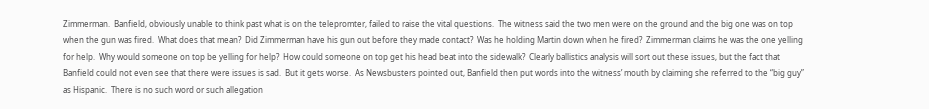Zimmerman.  Banfield, obviously unable to think past what is on the telepromter, failed to raise the vital questions.  The witness said the two men were on the ground and the big one was on top when the gun was fired.  What does that mean?  Did Zimmerman have his gun out before they made contact?  Was he holding Martin down when he fired?  Zimmerman claims he was the one yelling for help.  Why would someone on top be yelling for help?  How could someone on top get his head beat into the sidewalk?  Clearly ballistics analysis will sort out these issues, but the fact that Banfield could not even see that there were issues is sad.  But it gets worse.  As Newsbusters pointed out, Banfield then put words into the witness’ mouth by claiming she referred to the “big guy” as Hispanic.  There is no such word or such allegation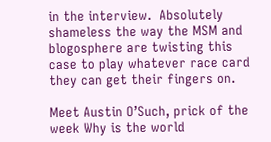in the interview.  Absolutely shameless the way the MSM and blogosphere are twisting this case to play whatever race card they can get their fingers on.

Meet Austin O’Such, prick of the week Why is the world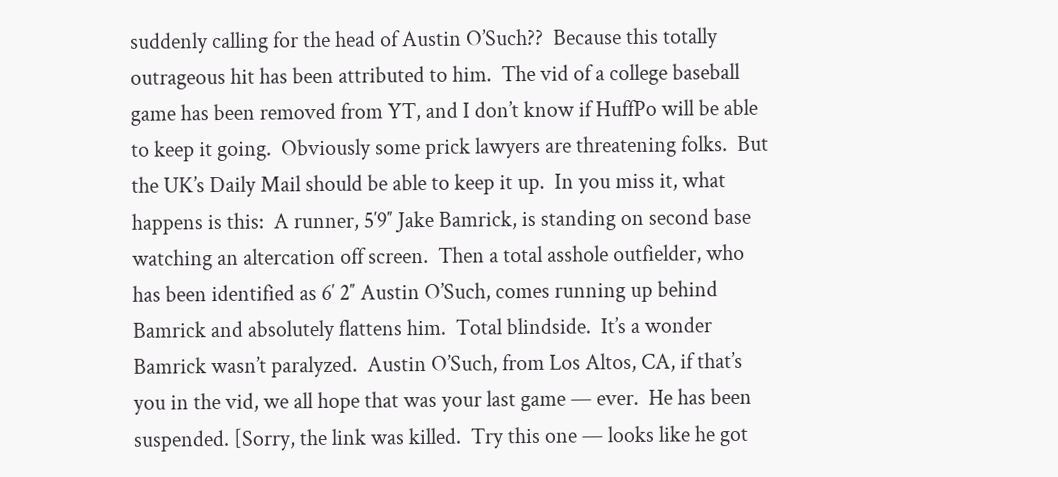suddenly calling for the head of Austin O’Such??  Because this totally outrageous hit has been attributed to him.  The vid of a college baseball game has been removed from YT, and I don’t know if HuffPo will be able to keep it going.  Obviously some prick lawyers are threatening folks.  But the UK’s Daily Mail should be able to keep it up.  In you miss it, what happens is this:  A runner, 5′9″ Jake Bamrick, is standing on second base watching an altercation off screen.  Then a total asshole outfielder, who has been identified as 6′ 2″ Austin O’Such, comes running up behind Bamrick and absolutely flattens him.  Total blindside.  It’s a wonder Bamrick wasn’t paralyzed.  Austin O’Such, from Los Altos, CA, if that’s you in the vid, we all hope that was your last game — ever.  He has been suspended. [Sorry, the link was killed.  Try this one — looks like he got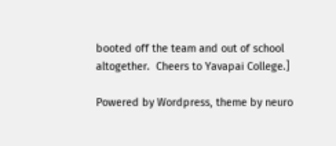booted off the team and out of school altogether.  Cheers to Yavapai College.]

Powered by Wordpress, theme by neuro